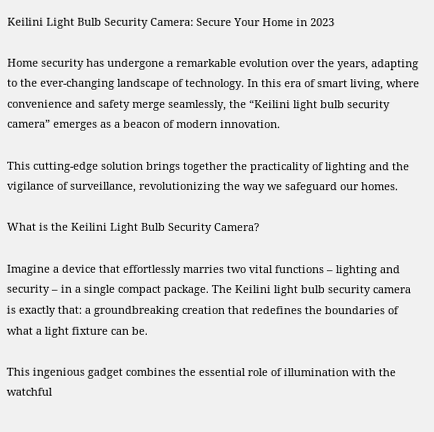Keilini Light Bulb Security Camera: Secure Your Home in 2023

Home security has undergone a remarkable evolution over the years, adapting to the ever-changing landscape of technology. In this era of smart living, where convenience and safety merge seamlessly, the “Keilini light bulb security camera” emerges as a beacon of modern innovation.

This cutting-edge solution brings together the practicality of lighting and the vigilance of surveillance, revolutionizing the way we safeguard our homes.

What is the Keilini Light Bulb Security Camera?

Imagine a device that effortlessly marries two vital functions – lighting and security – in a single compact package. The Keilini light bulb security camera is exactly that: a groundbreaking creation that redefines the boundaries of what a light fixture can be.

This ingenious gadget combines the essential role of illumination with the watchful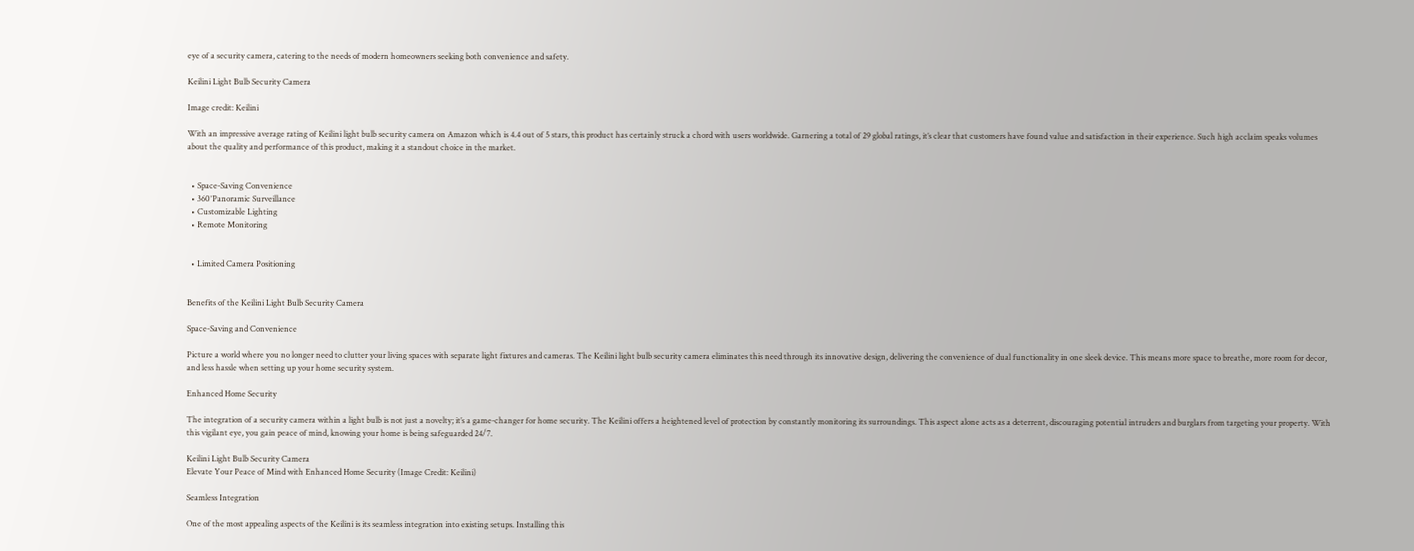eye of a security camera, catering to the needs of modern homeowners seeking both convenience and safety.

Keilini Light Bulb Security Camera

Image credit: Keilini

With an impressive average rating of Keilini light bulb security camera on Amazon which is 4.4 out of 5 stars, this product has certainly struck a chord with users worldwide. Garnering a total of 29 global ratings, it’s clear that customers have found value and satisfaction in their experience. Such high acclaim speaks volumes about the quality and performance of this product, making it a standout choice in the market.


  • Space-Saving Convenience
  • 360°Panoramic Surveillance
  • Customizable Lighting
  • Remote Monitoring


  • Limited Camera Positioning


Benefits of the Keilini Light Bulb Security Camera

Space-Saving and Convenience

Picture a world where you no longer need to clutter your living spaces with separate light fixtures and cameras. The Keilini light bulb security camera eliminates this need through its innovative design, delivering the convenience of dual functionality in one sleek device. This means more space to breathe, more room for decor, and less hassle when setting up your home security system.

Enhanced Home Security

The integration of a security camera within a light bulb is not just a novelty; it’s a game-changer for home security. The Keilini offers a heightened level of protection by constantly monitoring its surroundings. This aspect alone acts as a deterrent, discouraging potential intruders and burglars from targeting your property. With this vigilant eye, you gain peace of mind, knowing your home is being safeguarded 24/7.

Keilini Light Bulb Security Camera
Elevate Your Peace of Mind with Enhanced Home Security (Image Credit: Keilini)

Seamless Integration

One of the most appealing aspects of the Keilini is its seamless integration into existing setups. Installing this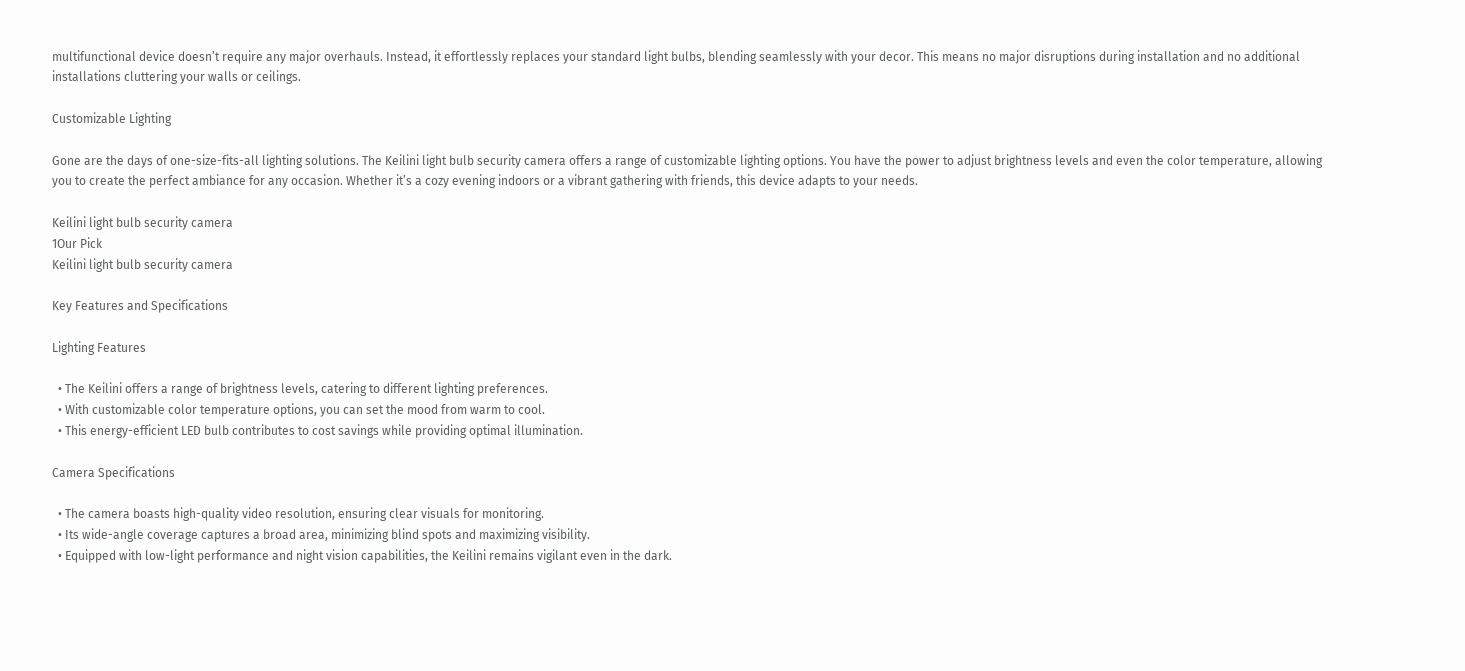multifunctional device doesn’t require any major overhauls. Instead, it effortlessly replaces your standard light bulbs, blending seamlessly with your decor. This means no major disruptions during installation and no additional installations cluttering your walls or ceilings.

Customizable Lighting

Gone are the days of one-size-fits-all lighting solutions. The Keilini light bulb security camera offers a range of customizable lighting options. You have the power to adjust brightness levels and even the color temperature, allowing you to create the perfect ambiance for any occasion. Whether it’s a cozy evening indoors or a vibrant gathering with friends, this device adapts to your needs.

Keilini light bulb security camera
1Our Pick
Keilini light bulb security camera

Key Features and Specifications

Lighting Features

  • The Keilini offers a range of brightness levels, catering to different lighting preferences.
  • With customizable color temperature options, you can set the mood from warm to cool.
  • This energy-efficient LED bulb contributes to cost savings while providing optimal illumination.

Camera Specifications

  • The camera boasts high-quality video resolution, ensuring clear visuals for monitoring.
  • Its wide-angle coverage captures a broad area, minimizing blind spots and maximizing visibility.
  • Equipped with low-light performance and night vision capabilities, the Keilini remains vigilant even in the dark.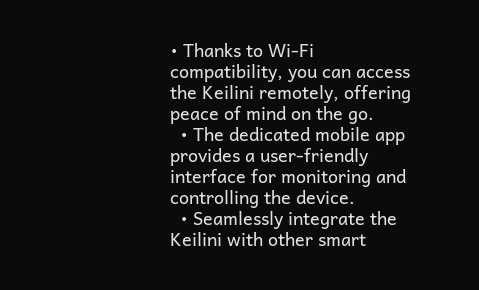• Thanks to Wi-Fi compatibility, you can access the Keilini remotely, offering peace of mind on the go.
  • The dedicated mobile app provides a user-friendly interface for monitoring and controlling the device.
  • Seamlessly integrate the Keilini with other smart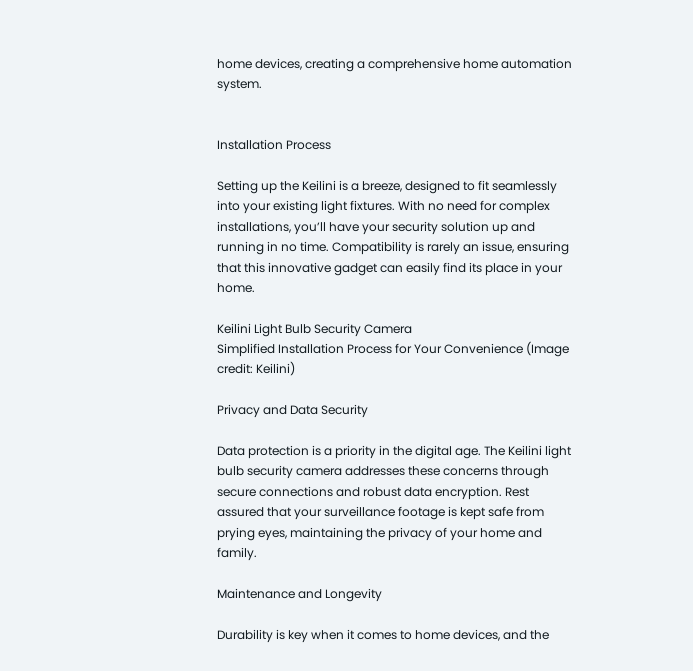home devices, creating a comprehensive home automation system.


Installation Process

Setting up the Keilini is a breeze, designed to fit seamlessly into your existing light fixtures. With no need for complex installations, you’ll have your security solution up and running in no time. Compatibility is rarely an issue, ensuring that this innovative gadget can easily find its place in your home.

Keilini Light Bulb Security Camera
Simplified Installation Process for Your Convenience (Image credit: Keilini)

Privacy and Data Security

Data protection is a priority in the digital age. The Keilini light bulb security camera addresses these concerns through secure connections and robust data encryption. Rest assured that your surveillance footage is kept safe from prying eyes, maintaining the privacy of your home and family.

Maintenance and Longevity

Durability is key when it comes to home devices, and the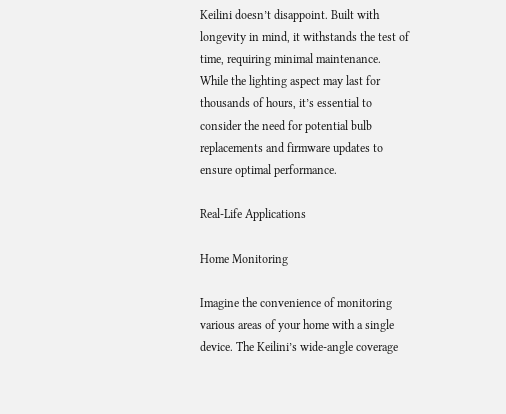Keilini doesn’t disappoint. Built with longevity in mind, it withstands the test of time, requiring minimal maintenance. While the lighting aspect may last for thousands of hours, it’s essential to consider the need for potential bulb replacements and firmware updates to ensure optimal performance.

Real-Life Applications

Home Monitoring

Imagine the convenience of monitoring various areas of your home with a single device. The Keilini’s wide-angle coverage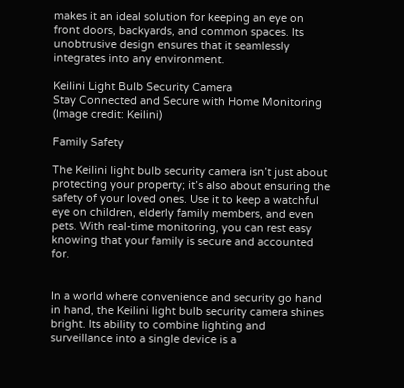makes it an ideal solution for keeping an eye on front doors, backyards, and common spaces. Its unobtrusive design ensures that it seamlessly integrates into any environment.

Keilini Light Bulb Security Camera
Stay Connected and Secure with Home Monitoring (Image credit: Keilini)

Family Safety

The Keilini light bulb security camera isn’t just about protecting your property; it’s also about ensuring the safety of your loved ones. Use it to keep a watchful eye on children, elderly family members, and even pets. With real-time monitoring, you can rest easy knowing that your family is secure and accounted for.


In a world where convenience and security go hand in hand, the Keilini light bulb security camera shines bright. Its ability to combine lighting and surveillance into a single device is a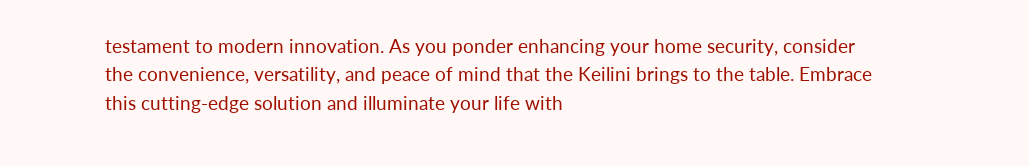testament to modern innovation. As you ponder enhancing your home security, consider the convenience, versatility, and peace of mind that the Keilini brings to the table. Embrace this cutting-edge solution and illuminate your life with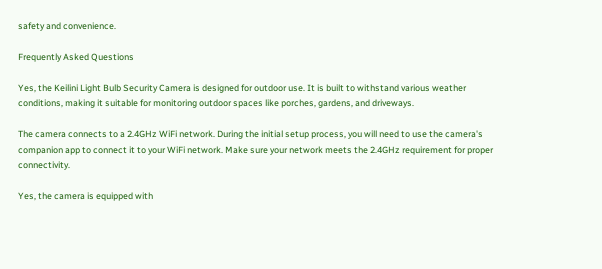safety and convenience.

Frequently Asked Questions

Yes, the Keilini Light Bulb Security Camera is designed for outdoor use. It is built to withstand various weather conditions, making it suitable for monitoring outdoor spaces like porches, gardens, and driveways.

The camera connects to a 2.4GHz WiFi network. During the initial setup process, you will need to use the camera's companion app to connect it to your WiFi network. Make sure your network meets the 2.4GHz requirement for proper connectivity.

Yes, the camera is equipped with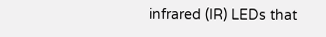infrared (IR) LEDs that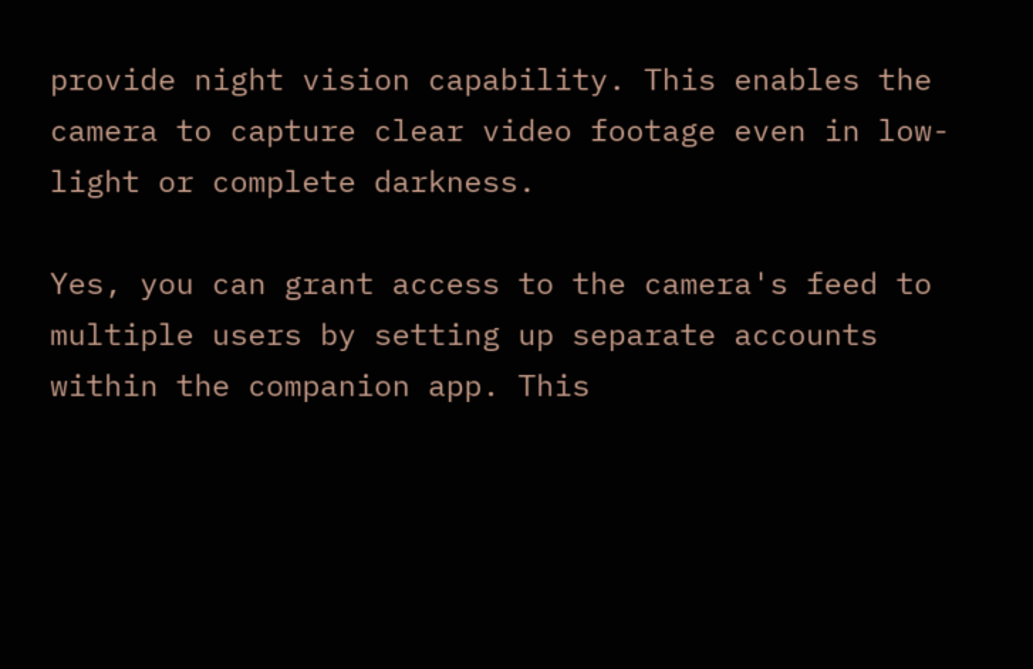provide night vision capability. This enables the camera to capture clear video footage even in low-light or complete darkness.

Yes, you can grant access to the camera's feed to multiple users by setting up separate accounts within the companion app. This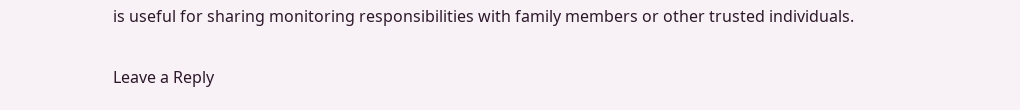is useful for sharing monitoring responsibilities with family members or other trusted individuals.

Leave a Reply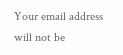Your email address will not be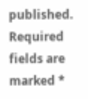published. Required fields are marked *